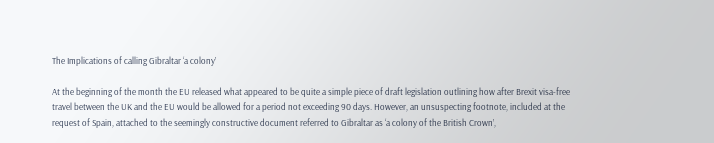The Implications of calling Gibraltar ‘a colony’

At the beginning of the month the EU released what appeared to be quite a simple piece of draft legislation outlining how after Brexit visa-free travel between the UK and the EU would be allowed for a period not exceeding 90 days. However, an unsuspecting footnote, included at the request of Spain, attached to the seemingly constructive document referred to Gibraltar as ‘a colony of the British Crown’,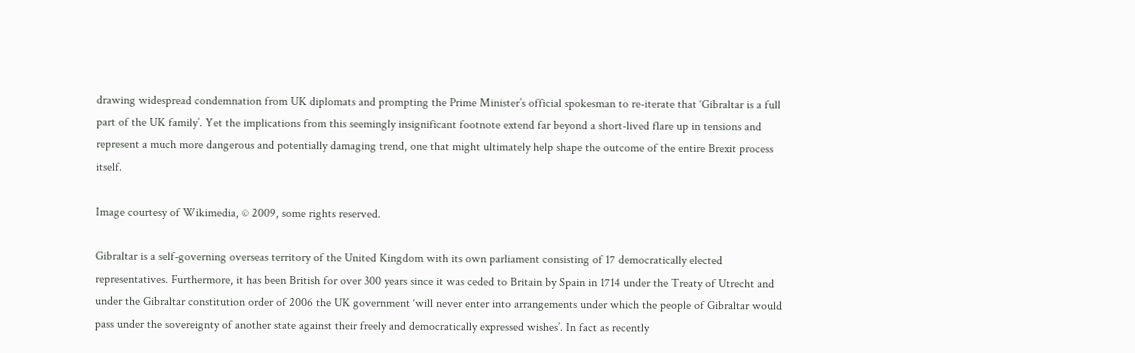drawing widespread condemnation from UK diplomats and prompting the Prime Minister’s official spokesman to re-iterate that ‘Gibraltar is a full part of the UK family’. Yet the implications from this seemingly insignificant footnote extend far beyond a short-lived flare up in tensions and represent a much more dangerous and potentially damaging trend, one that might ultimately help shape the outcome of the entire Brexit process itself.

Image courtesy of Wikimedia, © 2009, some rights reserved.

Gibraltar is a self-governing overseas territory of the United Kingdom with its own parliament consisting of 17 democratically elected representatives. Furthermore, it has been British for over 300 years since it was ceded to Britain by Spain in 1714 under the Treaty of Utrecht and under the Gibraltar constitution order of 2006 the UK government ‘will never enter into arrangements under which the people of Gibraltar would pass under the sovereignty of another state against their freely and democratically expressed wishes’. In fact as recently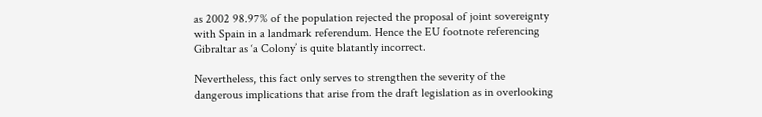as 2002 98.97% of the population rejected the proposal of joint sovereignty with Spain in a landmark referendum. Hence the EU footnote referencing Gibraltar as ‘a Colony’ is quite blatantly incorrect.

Nevertheless, this fact only serves to strengthen the severity of the dangerous implications that arise from the draft legislation as in overlooking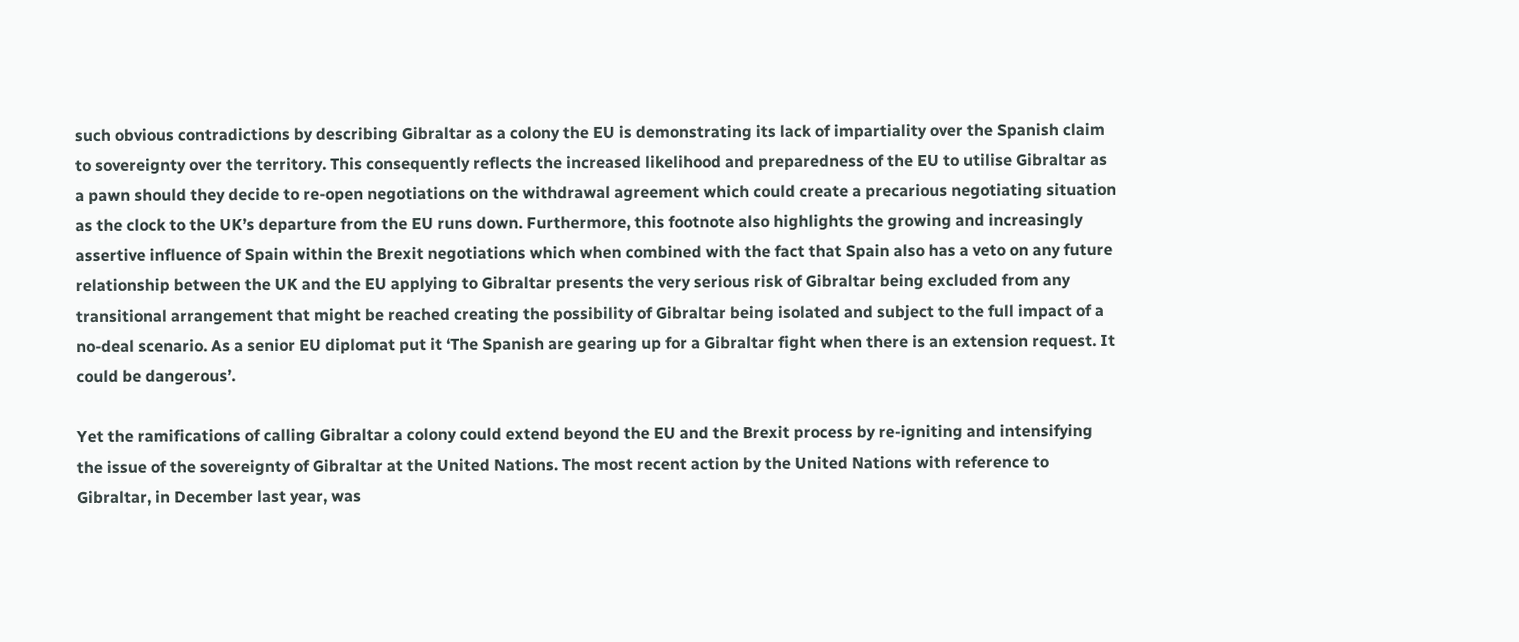such obvious contradictions by describing Gibraltar as a colony the EU is demonstrating its lack of impartiality over the Spanish claim to sovereignty over the territory. This consequently reflects the increased likelihood and preparedness of the EU to utilise Gibraltar as a pawn should they decide to re-open negotiations on the withdrawal agreement which could create a precarious negotiating situation as the clock to the UK’s departure from the EU runs down. Furthermore, this footnote also highlights the growing and increasingly assertive influence of Spain within the Brexit negotiations which when combined with the fact that Spain also has a veto on any future relationship between the UK and the EU applying to Gibraltar presents the very serious risk of Gibraltar being excluded from any transitional arrangement that might be reached creating the possibility of Gibraltar being isolated and subject to the full impact of a no-deal scenario. As a senior EU diplomat put it ‘The Spanish are gearing up for a Gibraltar fight when there is an extension request. It could be dangerous’.

Yet the ramifications of calling Gibraltar a colony could extend beyond the EU and the Brexit process by re-igniting and intensifying the issue of the sovereignty of Gibraltar at the United Nations. The most recent action by the United Nations with reference to Gibraltar, in December last year, was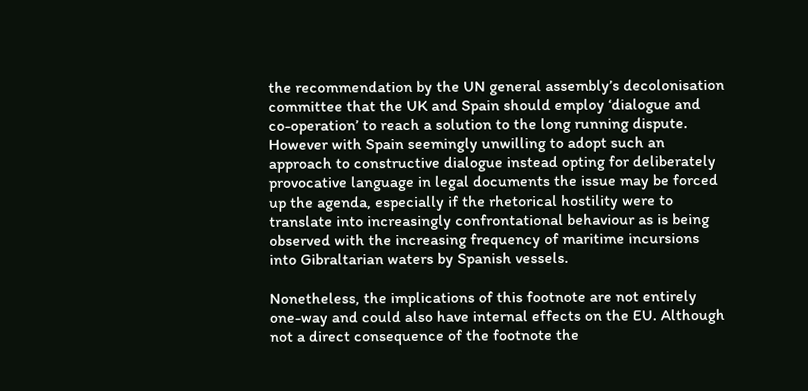the recommendation by the UN general assembly’s decolonisation committee that the UK and Spain should employ ‘dialogue and co-operation’ to reach a solution to the long running dispute. However with Spain seemingly unwilling to adopt such an approach to constructive dialogue instead opting for deliberately provocative language in legal documents the issue may be forced up the agenda, especially if the rhetorical hostility were to translate into increasingly confrontational behaviour as is being observed with the increasing frequency of maritime incursions into Gibraltarian waters by Spanish vessels.

Nonetheless, the implications of this footnote are not entirely one-way and could also have internal effects on the EU. Although not a direct consequence of the footnote the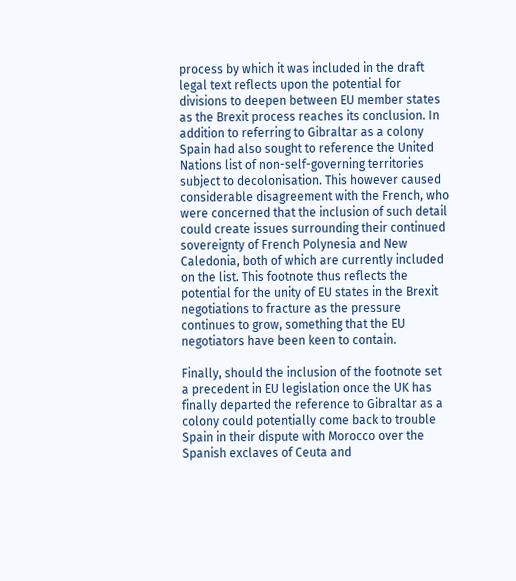process by which it was included in the draft legal text reflects upon the potential for divisions to deepen between EU member states as the Brexit process reaches its conclusion. In addition to referring to Gibraltar as a colony Spain had also sought to reference the United Nations list of non-self-governing territories subject to decolonisation. This however caused considerable disagreement with the French, who were concerned that the inclusion of such detail could create issues surrounding their continued sovereignty of French Polynesia and New Caledonia, both of which are currently included on the list. This footnote thus reflects the potential for the unity of EU states in the Brexit negotiations to fracture as the pressure continues to grow, something that the EU negotiators have been keen to contain.

Finally, should the inclusion of the footnote set a precedent in EU legislation once the UK has finally departed the reference to Gibraltar as a colony could potentially come back to trouble Spain in their dispute with Morocco over the Spanish exclaves of Ceuta and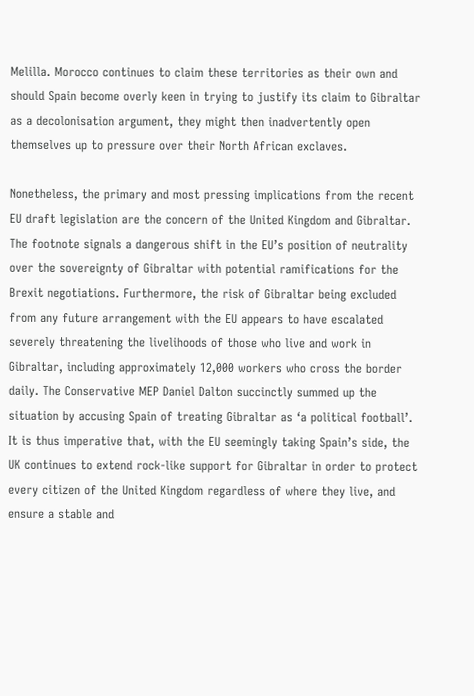Melilla. Morocco continues to claim these territories as their own and should Spain become overly keen in trying to justify its claim to Gibraltar as a decolonisation argument, they might then inadvertently open themselves up to pressure over their North African exclaves.

Nonetheless, the primary and most pressing implications from the recent EU draft legislation are the concern of the United Kingdom and Gibraltar. The footnote signals a dangerous shift in the EU’s position of neutrality over the sovereignty of Gibraltar with potential ramifications for the Brexit negotiations. Furthermore, the risk of Gibraltar being excluded from any future arrangement with the EU appears to have escalated severely threatening the livelihoods of those who live and work in Gibraltar, including approximately 12,000 workers who cross the border daily. The Conservative MEP Daniel Dalton succinctly summed up the situation by accusing Spain of treating Gibraltar as ‘a political football’. It is thus imperative that, with the EU seemingly taking Spain’s side, the UK continues to extend rock-like support for Gibraltar in order to protect every citizen of the United Kingdom regardless of where they live, and ensure a stable and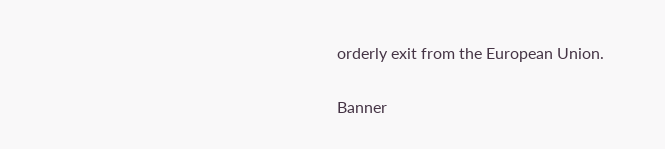orderly exit from the European Union.

Banner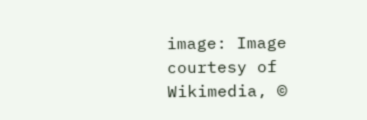image: Image courtesy of Wikimedia, ©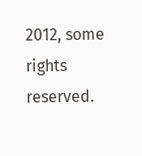2012, some rights reserved.